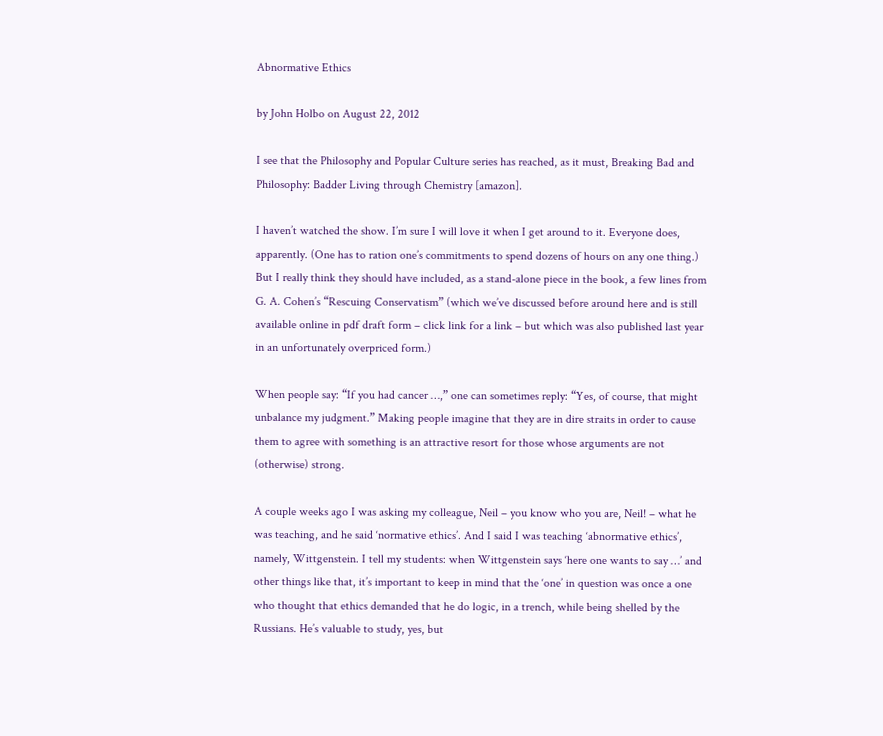Abnormative Ethics

by John Holbo on August 22, 2012

I see that the Philosophy and Popular Culture series has reached, as it must, Breaking Bad and Philosophy: Badder Living through Chemistry [amazon].

I haven’t watched the show. I’m sure I will love it when I get around to it. Everyone does, apparently. (One has to ration one’s commitments to spend dozens of hours on any one thing.) But I really think they should have included, as a stand-alone piece in the book, a few lines from G. A. Cohen’s “Rescuing Conservatism” (which we’ve discussed before around here and is still available online in pdf draft form – click link for a link – but which was also published last year in an unfortunately overpriced form.)

When people say: “If you had cancer …,” one can sometimes reply: “Yes, of course, that might unbalance my judgment.” Making people imagine that they are in dire straits in order to cause them to agree with something is an attractive resort for those whose arguments are not (otherwise) strong.

A couple weeks ago I was asking my colleague, Neil – you know who you are, Neil! – what he was teaching, and he said ‘normative ethics’. And I said I was teaching ‘abnormative ethics’, namely, Wittgenstein. I tell my students: when Wittgenstein says ‘here one wants to say …’ and other things like that, it’s important to keep in mind that the ‘one’ in question was once a one who thought that ethics demanded that he do logic, in a trench, while being shelled by the Russians. He’s valuable to study, yes, but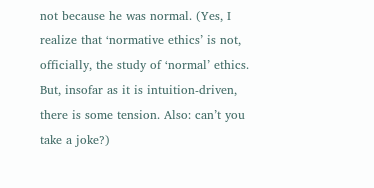not because he was normal. (Yes, I realize that ‘normative ethics’ is not, officially, the study of ‘normal’ ethics. But, insofar as it is intuition-driven, there is some tension. Also: can’t you take a joke?)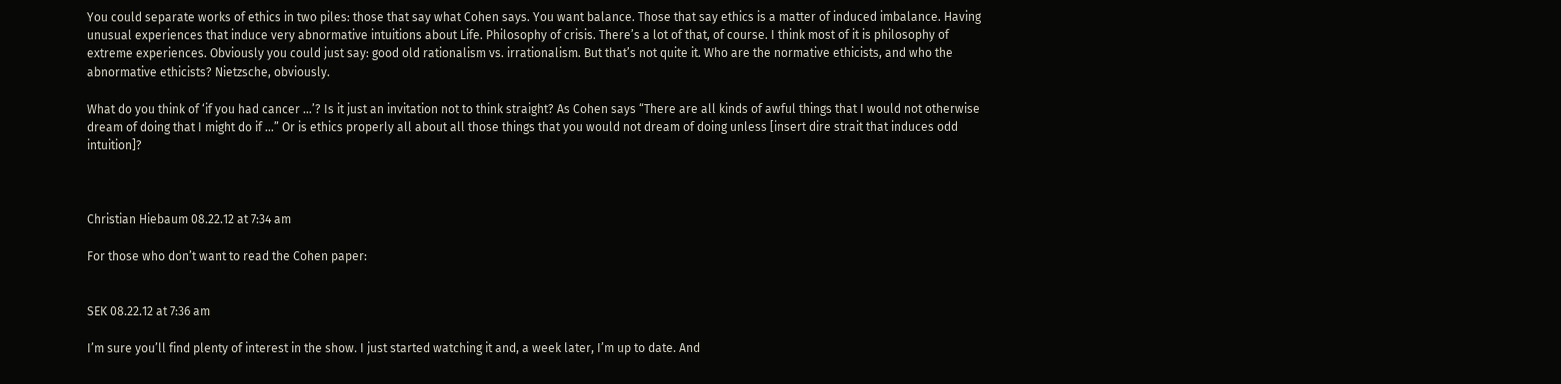You could separate works of ethics in two piles: those that say what Cohen says. You want balance. Those that say ethics is a matter of induced imbalance. Having unusual experiences that induce very abnormative intuitions about Life. Philosophy of crisis. There’s a lot of that, of course. I think most of it is philosophy of extreme experiences. Obviously you could just say: good old rationalism vs. irrationalism. But that’s not quite it. Who are the normative ethicists, and who the abnormative ethicists? Nietzsche, obviously.

What do you think of ‘if you had cancer …’? Is it just an invitation not to think straight? As Cohen says “There are all kinds of awful things that I would not otherwise dream of doing that I might do if …” Or is ethics properly all about all those things that you would not dream of doing unless [insert dire strait that induces odd intuition]?



Christian Hiebaum 08.22.12 at 7:34 am

For those who don’t want to read the Cohen paper:


SEK 08.22.12 at 7:36 am

I’m sure you’ll find plenty of interest in the show. I just started watching it and, a week later, I’m up to date. And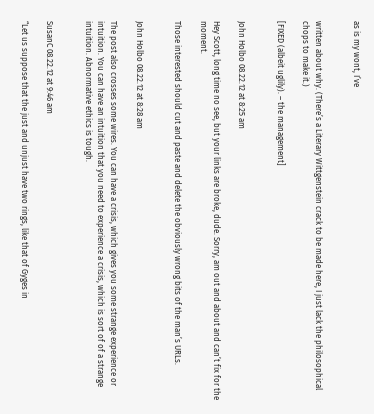as is my wont, I’ve


written about why. (There’s a Literary Wittgenstein crack to be made here, I just lack the philosophical chops to make it.)

[FIXED (albeit uglily). – the management]


John Holbo 08.22.12 at 8:25 am

Hey Scott, long time no see, but your links are broke, dude. Sorry, am out and about and can’t fix for the moment.

Those interested should cut and paste and delete the obviously wrong bits of the man’s URLs.


John Holbo 08.22.12 at 8:28 am

The post also crosses some wires. You can have a crisis, which gives you some strange experience or intuition. You can have an intuition that you need to experience a crisis, which is sort of of a strange intuition. Abnormative ethics is tough.


SusanC 08.22.12 at 9:46 am

“Let us suppose that the just and unjust have two rings, like that of Gyges in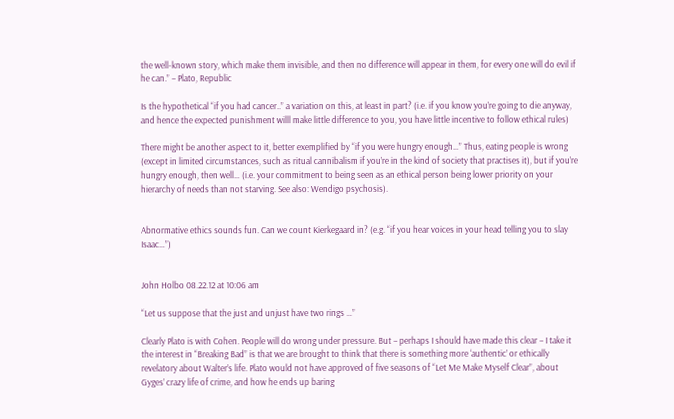the well-known story, which make them invisible, and then no difference will appear in them, for every one will do evil if he can.” – Plato, Republic

Is the hypothetical “if you had cancer..” a variation on this, at least in part? (i.e. if you know you’re going to die anyway, and hence the expected punishment willl make little difference to you, you have little incentive to follow ethical rules)

There might be another aspect to it, better exemplified by “if you were hungry enough…” Thus, eating people is wrong (except in limited circumstances, such as ritual cannibalism if you’re in the kind of society that practises it), but if you’re hungry enough, then well… (i.e. your commitment to being seen as an ethical person being lower priority on your hierarchy of needs than not starving. See also: Wendigo psychosis).


Abnormative ethics sounds fun. Can we count Kierkegaard in? (e.g. “if you hear voices in your head telling you to slay Isaac…”)


John Holbo 08.22.12 at 10:06 am

“Let us suppose that the just and unjust have two rings …”

Clearly Plato is with Cohen. People will do wrong under pressure. But – perhaps I should have made this clear – I take it the interest in “Breaking Bad” is that we are brought to think that there is something more ‘authentic’ or ethically revelatory about Walter’s life. Plato would not have approved of five seasons of “Let Me Make Myself Clear”, about Gyges’ crazy life of crime, and how he ends up baring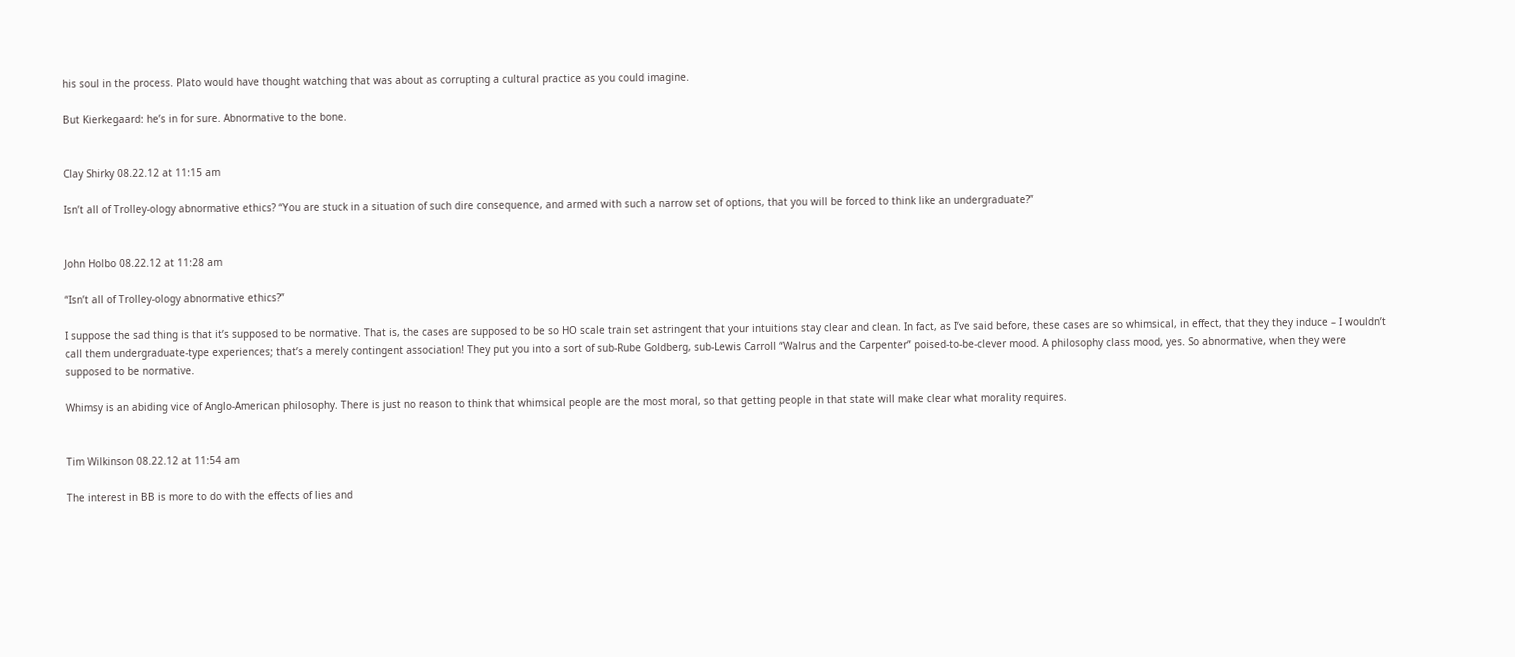his soul in the process. Plato would have thought watching that was about as corrupting a cultural practice as you could imagine.

But Kierkegaard: he’s in for sure. Abnormative to the bone.


Clay Shirky 08.22.12 at 11:15 am

Isn’t all of Trolley-ology abnormative ethics? “You are stuck in a situation of such dire consequence, and armed with such a narrow set of options, that you will be forced to think like an undergraduate?”


John Holbo 08.22.12 at 11:28 am

“Isn’t all of Trolley-ology abnormative ethics?”

I suppose the sad thing is that it’s supposed to be normative. That is, the cases are supposed to be so HO scale train set astringent that your intuitions stay clear and clean. In fact, as I’ve said before, these cases are so whimsical, in effect, that they they induce – I wouldn’t call them undergraduate-type experiences; that’s a merely contingent association! They put you into a sort of sub-Rube Goldberg, sub-Lewis Carroll “Walrus and the Carpenter” poised-to-be-clever mood. A philosophy class mood, yes. So abnormative, when they were supposed to be normative.

Whimsy is an abiding vice of Anglo-American philosophy. There is just no reason to think that whimsical people are the most moral, so that getting people in that state will make clear what morality requires.


Tim Wilkinson 08.22.12 at 11:54 am

The interest in BB is more to do with the effects of lies and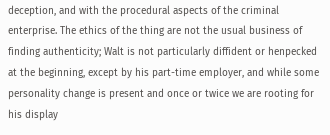deception, and with the procedural aspects of the criminal enterprise. The ethics of the thing are not the usual business of finding authenticity; Walt is not particularly diffident or henpecked at the beginning, except by his part-time employer, and while some personality change is present and once or twice we are rooting for his display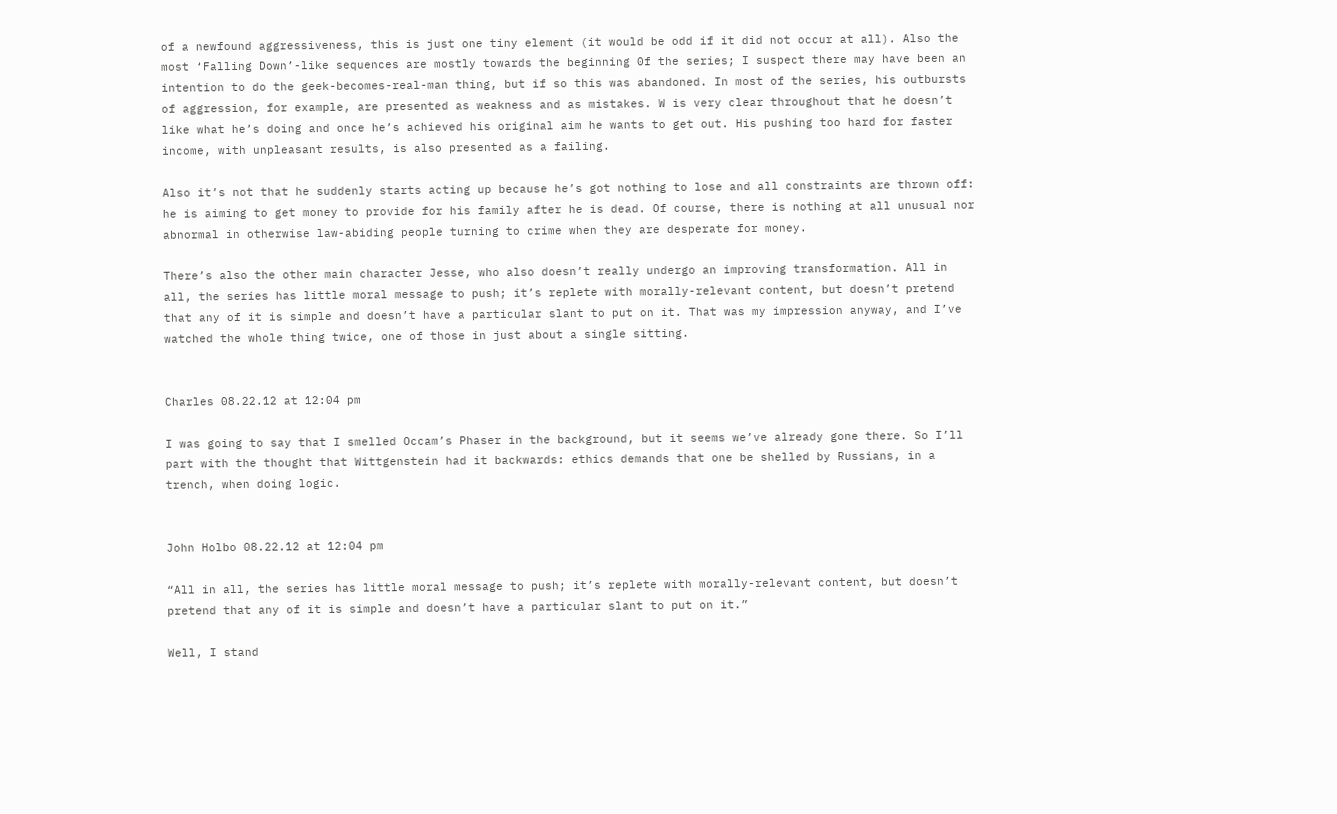of a newfound aggressiveness, this is just one tiny element (it would be odd if it did not occur at all). Also the most ‘Falling Down’-like sequences are mostly towards the beginning 0f the series; I suspect there may have been an intention to do the geek-becomes-real-man thing, but if so this was abandoned. In most of the series, his outbursts of aggression, for example, are presented as weakness and as mistakes. W is very clear throughout that he doesn’t like what he’s doing and once he’s achieved his original aim he wants to get out. His pushing too hard for faster income, with unpleasant results, is also presented as a failing.

Also it’s not that he suddenly starts acting up because he’s got nothing to lose and all constraints are thrown off: he is aiming to get money to provide for his family after he is dead. Of course, there is nothing at all unusual nor abnormal in otherwise law-abiding people turning to crime when they are desperate for money.

There’s also the other main character Jesse, who also doesn’t really undergo an improving transformation. All in all, the series has little moral message to push; it’s replete with morally-relevant content, but doesn’t pretend that any of it is simple and doesn’t have a particular slant to put on it. That was my impression anyway, and I’ve watched the whole thing twice, one of those in just about a single sitting.


Charles 08.22.12 at 12:04 pm

I was going to say that I smelled Occam’s Phaser in the background, but it seems we’ve already gone there. So I’ll part with the thought that Wittgenstein had it backwards: ethics demands that one be shelled by Russians, in a trench, when doing logic.


John Holbo 08.22.12 at 12:04 pm

“All in all, the series has little moral message to push; it’s replete with morally-relevant content, but doesn’t pretend that any of it is simple and doesn’t have a particular slant to put on it.”

Well, I stand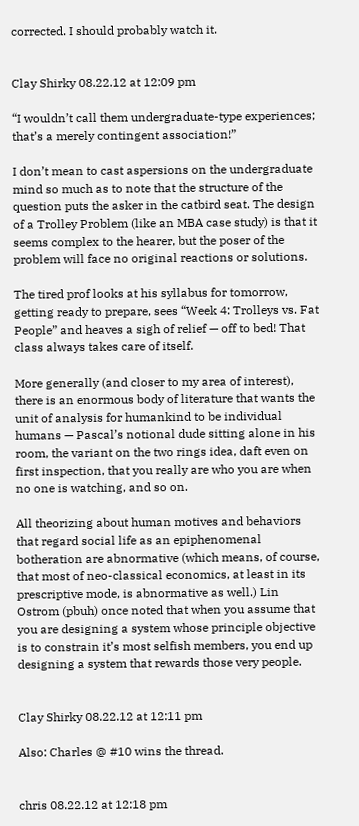corrected. I should probably watch it.


Clay Shirky 08.22.12 at 12:09 pm

“I wouldn’t call them undergraduate-type experiences; that’s a merely contingent association!”

I don’t mean to cast aspersions on the undergraduate mind so much as to note that the structure of the question puts the asker in the catbird seat. The design of a Trolley Problem (like an MBA case study) is that it seems complex to the hearer, but the poser of the problem will face no original reactions or solutions.

The tired prof looks at his syllabus for tomorrow, getting ready to prepare, sees “Week 4: Trolleys vs. Fat People” and heaves a sigh of relief — off to bed! That class always takes care of itself.

More generally (and closer to my area of interest), there is an enormous body of literature that wants the unit of analysis for humankind to be individual humans — Pascal’s notional dude sitting alone in his room, the variant on the two rings idea, daft even on first inspection, that you really are who you are when no one is watching, and so on.

All theorizing about human motives and behaviors that regard social life as an epiphenomenal botheration are abnormative (which means, of course, that most of neo-classical economics, at least in its prescriptive mode, is abnormative as well.) Lin Ostrom (pbuh) once noted that when you assume that you are designing a system whose principle objective is to constrain it’s most selfish members, you end up designing a system that rewards those very people.


Clay Shirky 08.22.12 at 12:11 pm

Also: Charles @ #10 wins the thread.


chris 08.22.12 at 12:18 pm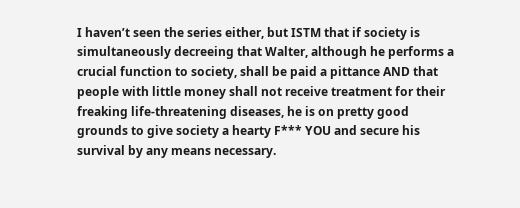I haven’t seen the series either, but ISTM that if society is simultaneously decreeing that Walter, although he performs a crucial function to society, shall be paid a pittance AND that people with little money shall not receive treatment for their freaking life-threatening diseases, he is on pretty good grounds to give society a hearty F*** YOU and secure his survival by any means necessary.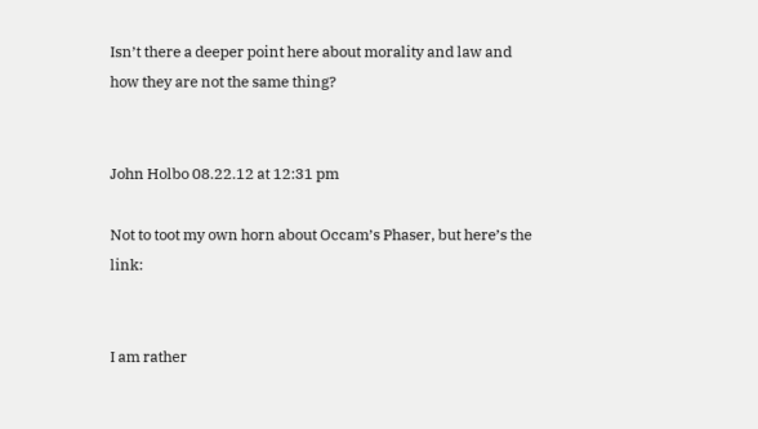Isn’t there a deeper point here about morality and law and how they are not the same thing?


John Holbo 08.22.12 at 12:31 pm

Not to toot my own horn about Occam’s Phaser, but here’s the link:


I am rather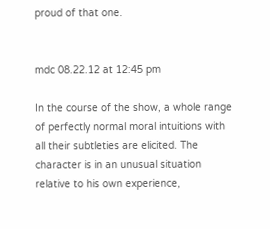proud of that one.


mdc 08.22.12 at 12:45 pm

In the course of the show, a whole range of perfectly normal moral intuitions with all their subtleties are elicited. The character is in an unusual situation relative to his own experience,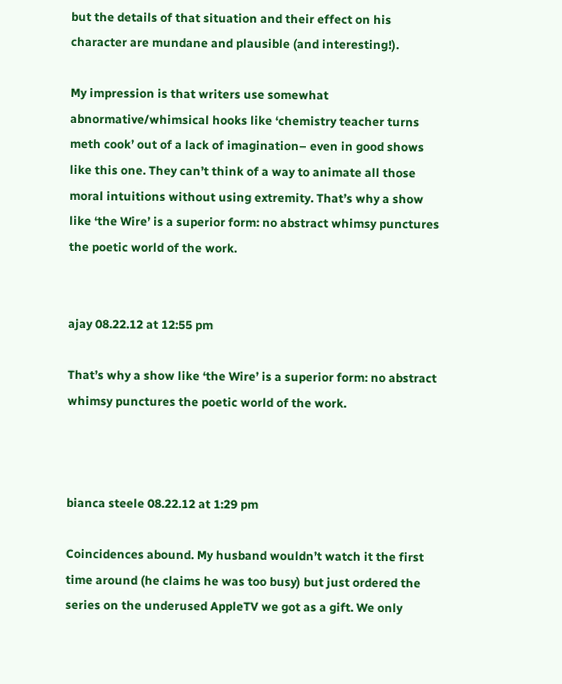but the details of that situation and their effect on his character are mundane and plausible (and interesting!).

My impression is that writers use somewhat abnormative/whimsical hooks like ‘chemistry teacher turns meth cook’ out of a lack of imagination– even in good shows like this one. They can’t think of a way to animate all those moral intuitions without using extremity. That’s why a show like ‘the Wire’ is a superior form: no abstract whimsy punctures the poetic world of the work.


ajay 08.22.12 at 12:55 pm

That’s why a show like ‘the Wire’ is a superior form: no abstract whimsy punctures the poetic world of the work.



bianca steele 08.22.12 at 1:29 pm

Coincidences abound. My husband wouldn’t watch it the first time around (he claims he was too busy) but just ordered the series on the underused AppleTV we got as a gift. We only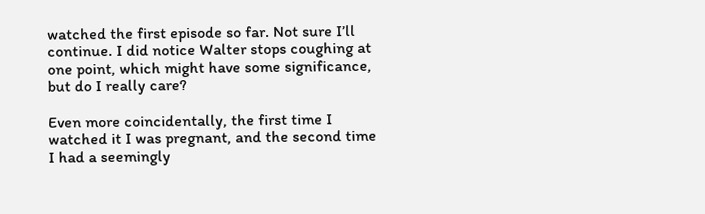watched the first episode so far. Not sure I’ll continue. I did notice Walter stops coughing at one point, which might have some significance, but do I really care?

Even more coincidentally, the first time I watched it I was pregnant, and the second time I had a seemingly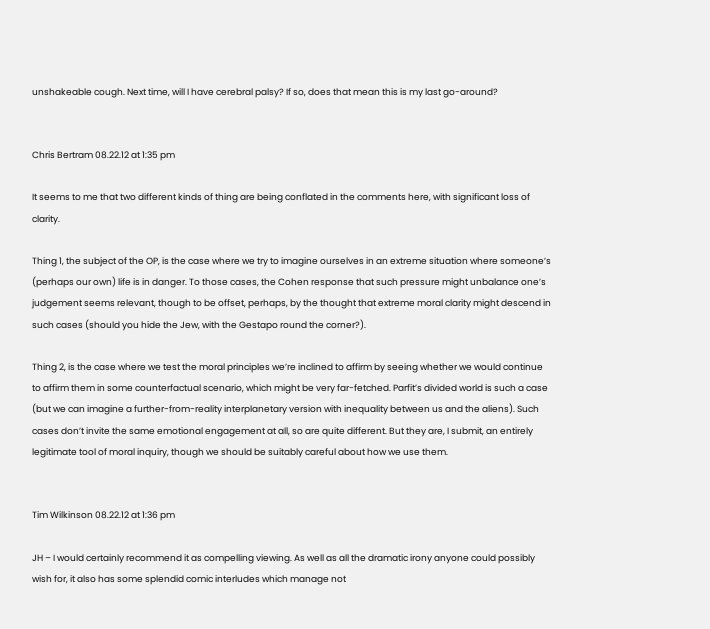unshakeable cough. Next time, will I have cerebral palsy? If so, does that mean this is my last go-around?


Chris Bertram 08.22.12 at 1:35 pm

It seems to me that two different kinds of thing are being conflated in the comments here, with significant loss of clarity.

Thing 1, the subject of the OP, is the case where we try to imagine ourselves in an extreme situation where someone’s (perhaps our own) life is in danger. To those cases, the Cohen response that such pressure might unbalance one’s judgement seems relevant, though to be offset, perhaps, by the thought that extreme moral clarity might descend in such cases (should you hide the Jew, with the Gestapo round the corner?).

Thing 2, is the case where we test the moral principles we’re inclined to affirm by seeing whether we would continue to affirm them in some counterfactual scenario, which might be very far-fetched. Parfit’s divided world is such a case (but we can imagine a further-from-reality interplanetary version with inequality between us and the aliens). Such cases don’t invite the same emotional engagement at all, so are quite different. But they are, I submit, an entirely legitimate tool of moral inquiry, though we should be suitably careful about how we use them.


Tim Wilkinson 08.22.12 at 1:36 pm

JH – I would certainly recommend it as compelling viewing. As well as all the dramatic irony anyone could possibly wish for, it also has some splendid comic interludes which manage not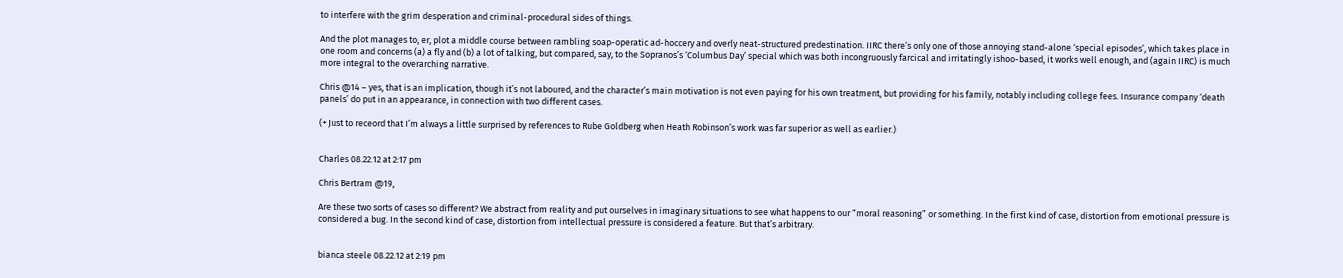to interfere with the grim desperation and criminal-procedural sides of things.

And the plot manages to, er, plot a middle course between rambling soap-operatic ad-hoccery and overly neat-structured predestination. IIRC there’s only one of those annoying stand-alone ‘special episodes’, which takes place in one room and concerns (a) a fly and (b) a lot of talking, but compared, say, to the Sopranos’s ‘Columbus Day’ special which was both incongruously farcical and irritatingly ishoo-based, it works well enough, and (again IIRC) is much more integral to the overarching narrative.

Chris @14 – yes, that is an implication, though it’s not laboured, and the character’s main motivation is not even paying for his own treatment, but providing for his family, notably including college fees. Insurance company ‘death panels’ do put in an appearance, in connection with two different cases.

(+ Just to receord that I’m always a little surprised by references to Rube Goldberg when Heath Robinson’s work was far superior as well as earlier.)


Charles 08.22.12 at 2:17 pm

Chris Bertram @19,

Are these two sorts of cases so different? We abstract from reality and put ourselves in imaginary situations to see what happens to our “moral reasoning” or something. In the first kind of case, distortion from emotional pressure is considered a bug. In the second kind of case, distortion from intellectual pressure is considered a feature. But that’s arbitrary.


bianca steele 08.22.12 at 2:19 pm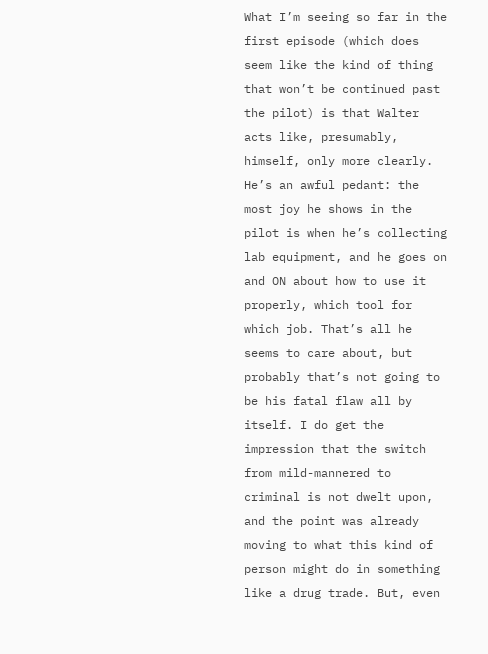What I’m seeing so far in the first episode (which does seem like the kind of thing that won’t be continued past the pilot) is that Walter acts like, presumably, himself, only more clearly. He’s an awful pedant: the most joy he shows in the pilot is when he’s collecting lab equipment, and he goes on and ON about how to use it properly, which tool for which job. That’s all he seems to care about, but probably that’s not going to be his fatal flaw all by itself. I do get the impression that the switch from mild-mannered to criminal is not dwelt upon, and the point was already moving to what this kind of person might do in something like a drug trade. But, even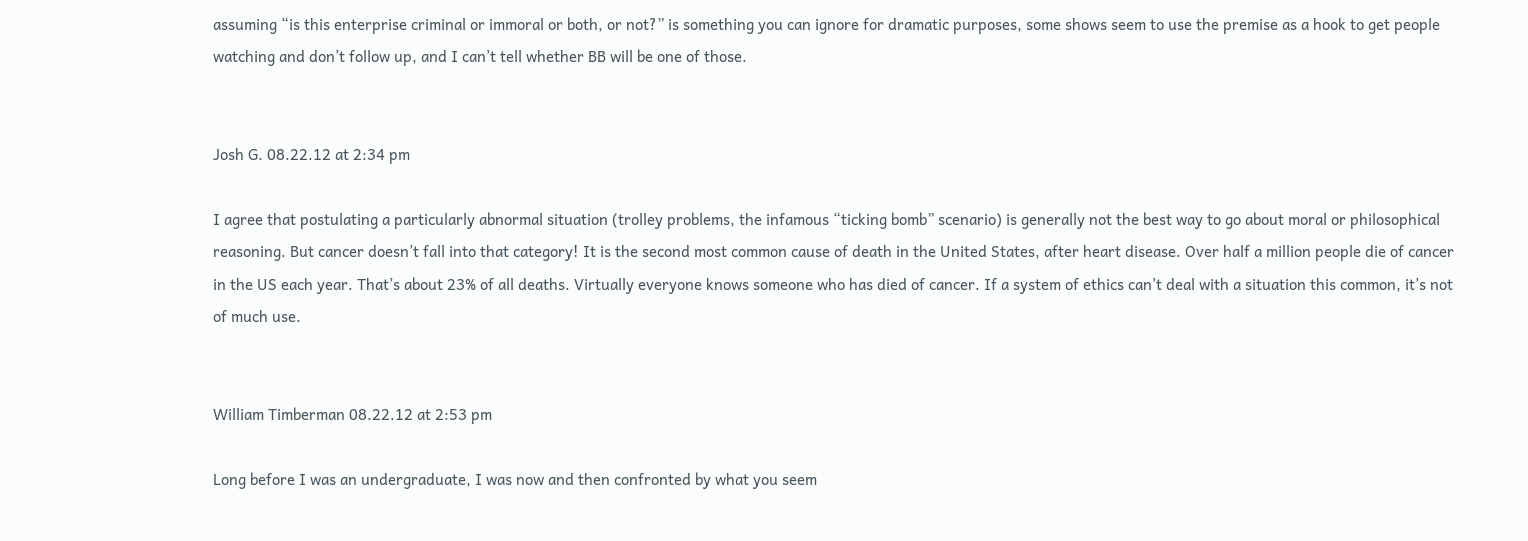assuming “is this enterprise criminal or immoral or both, or not?” is something you can ignore for dramatic purposes, some shows seem to use the premise as a hook to get people watching and don’t follow up, and I can’t tell whether BB will be one of those.


Josh G. 08.22.12 at 2:34 pm

I agree that postulating a particularly abnormal situation (trolley problems, the infamous “ticking bomb” scenario) is generally not the best way to go about moral or philosophical reasoning. But cancer doesn’t fall into that category! It is the second most common cause of death in the United States, after heart disease. Over half a million people die of cancer in the US each year. That’s about 23% of all deaths. Virtually everyone knows someone who has died of cancer. If a system of ethics can’t deal with a situation this common, it’s not of much use.


William Timberman 08.22.12 at 2:53 pm

Long before I was an undergraduate, I was now and then confronted by what you seem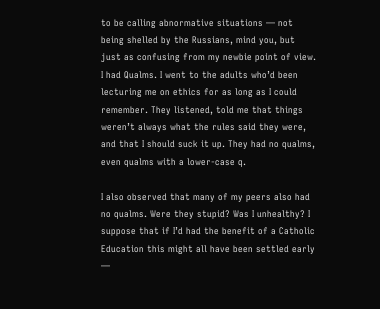to be calling abnormative situations — not being shelled by the Russians, mind you, but just as confusing from my newbie point of view. I had Qualms. I went to the adults who’d been lecturing me on ethics for as long as I could remember. They listened, told me that things weren’t always what the rules said they were, and that I should suck it up. They had no qualms, even qualms with a lower-case q.

I also observed that many of my peers also had no qualms. Were they stupid? Was I unhealthy? I suppose that if I’d had the benefit of a Catholic Education this might all have been settled early —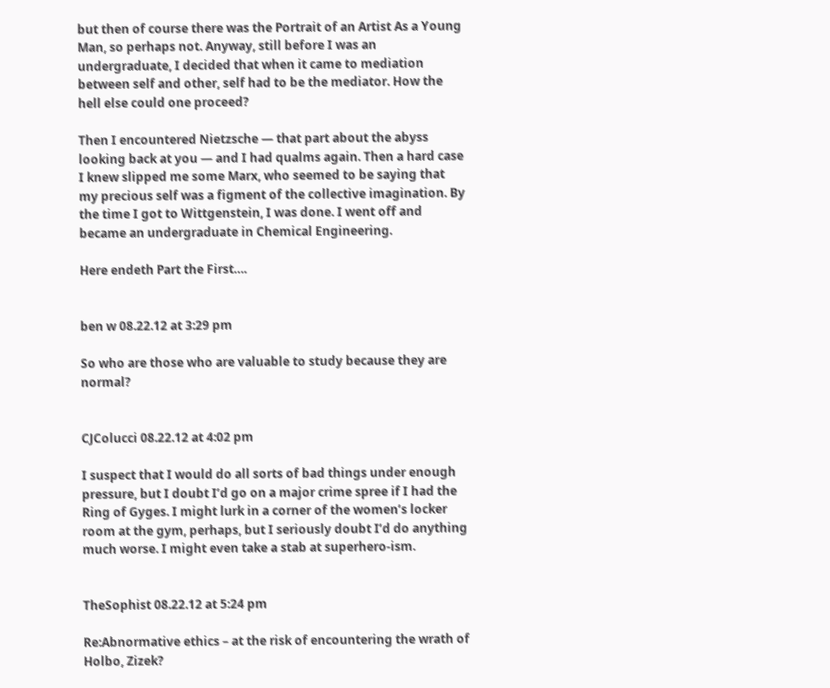but then of course there was the Portrait of an Artist As a Young Man, so perhaps not. Anyway, still before I was an undergraduate, I decided that when it came to mediation between self and other, self had to be the mediator. How the hell else could one proceed?

Then I encountered Nietzsche — that part about the abyss looking back at you — and I had qualms again. Then a hard case I knew slipped me some Marx, who seemed to be saying that my precious self was a figment of the collective imagination. By the time I got to Wittgenstein, I was done. I went off and became an undergraduate in Chemical Engineering.

Here endeth Part the First….


ben w 08.22.12 at 3:29 pm

So who are those who are valuable to study because they are normal?


CJColucci 08.22.12 at 4:02 pm

I suspect that I would do all sorts of bad things under enough pressure, but I doubt I’d go on a major crime spree if I had the Ring of Gyges. I might lurk in a corner of the women’s locker room at the gym, perhaps, but I seriously doubt I’d do anything much worse. I might even take a stab at superhero-ism.


TheSophist 08.22.12 at 5:24 pm

Re:Abnormative ethics – at the risk of encountering the wrath of Holbo, Zizek?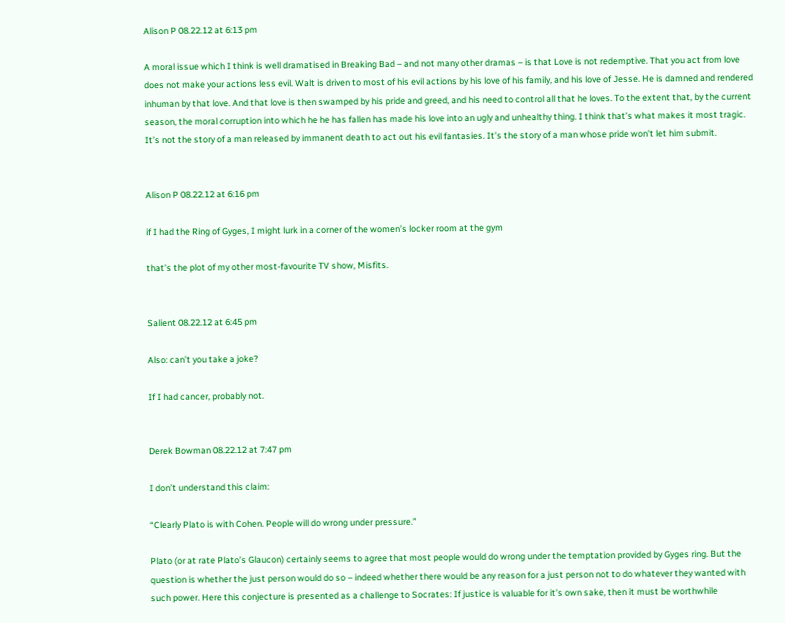Alison P 08.22.12 at 6:13 pm

A moral issue which I think is well dramatised in Breaking Bad – and not many other dramas – is that Love is not redemptive. That you act from love does not make your actions less evil. Walt is driven to most of his evil actions by his love of his family, and his love of Jesse. He is damned and rendered inhuman by that love. And that love is then swamped by his pride and greed, and his need to control all that he loves. To the extent that, by the current season, the moral corruption into which he he has fallen has made his love into an ugly and unhealthy thing. I think that’s what makes it most tragic. It’s not the story of a man released by immanent death to act out his evil fantasies. It’s the story of a man whose pride won’t let him submit.


Alison P 08.22.12 at 6:16 pm

if I had the Ring of Gyges, I might lurk in a corner of the women’s locker room at the gym

that’s the plot of my other most-favourite TV show, Misfits.


Salient 08.22.12 at 6:45 pm

Also: can’t you take a joke?

If I had cancer, probably not.


Derek Bowman 08.22.12 at 7:47 pm

I don’t understand this claim:

“Clearly Plato is with Cohen. People will do wrong under pressure.”

Plato (or at rate Plato’s Glaucon) certainly seems to agree that most people would do wrong under the temptation provided by Gyges ring. But the question is whether the just person would do so – indeed whether there would be any reason for a just person not to do whatever they wanted with such power. Here this conjecture is presented as a challenge to Socrates: If justice is valuable for it’s own sake, then it must be worthwhile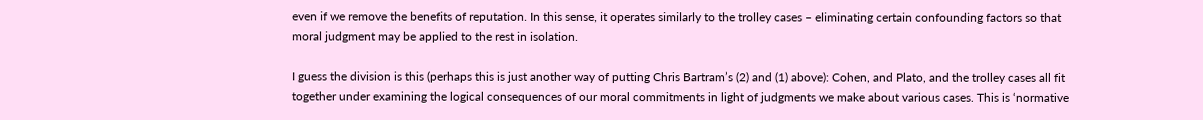even if we remove the benefits of reputation. In this sense, it operates similarly to the trolley cases – eliminating certain confounding factors so that moral judgment may be applied to the rest in isolation.

I guess the division is this (perhaps this is just another way of putting Chris Bartram’s (2) and (1) above): Cohen, and Plato, and the trolley cases all fit together under examining the logical consequences of our moral commitments in light of judgments we make about various cases. This is ‘normative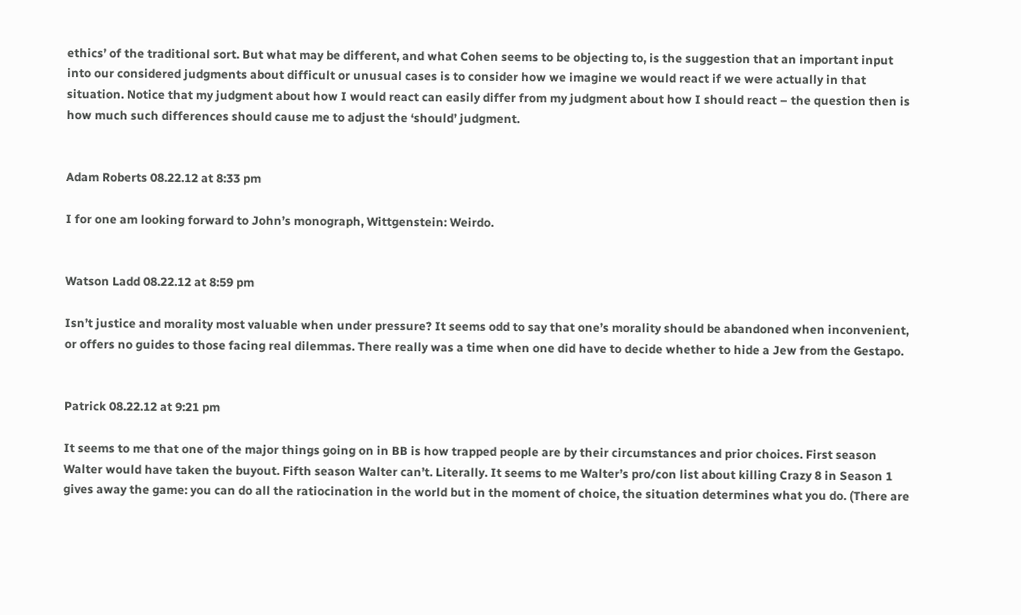ethics’ of the traditional sort. But what may be different, and what Cohen seems to be objecting to, is the suggestion that an important input into our considered judgments about difficult or unusual cases is to consider how we imagine we would react if we were actually in that situation. Notice that my judgment about how I would react can easily differ from my judgment about how I should react – the question then is how much such differences should cause me to adjust the ‘should’ judgment.


Adam Roberts 08.22.12 at 8:33 pm

I for one am looking forward to John’s monograph, Wittgenstein: Weirdo.


Watson Ladd 08.22.12 at 8:59 pm

Isn’t justice and morality most valuable when under pressure? It seems odd to say that one’s morality should be abandoned when inconvenient, or offers no guides to those facing real dilemmas. There really was a time when one did have to decide whether to hide a Jew from the Gestapo.


Patrick 08.22.12 at 9:21 pm

It seems to me that one of the major things going on in BB is how trapped people are by their circumstances and prior choices. First season Walter would have taken the buyout. Fifth season Walter can’t. Literally. It seems to me Walter’s pro/con list about killing Crazy 8 in Season 1 gives away the game: you can do all the ratiocination in the world but in the moment of choice, the situation determines what you do. (There are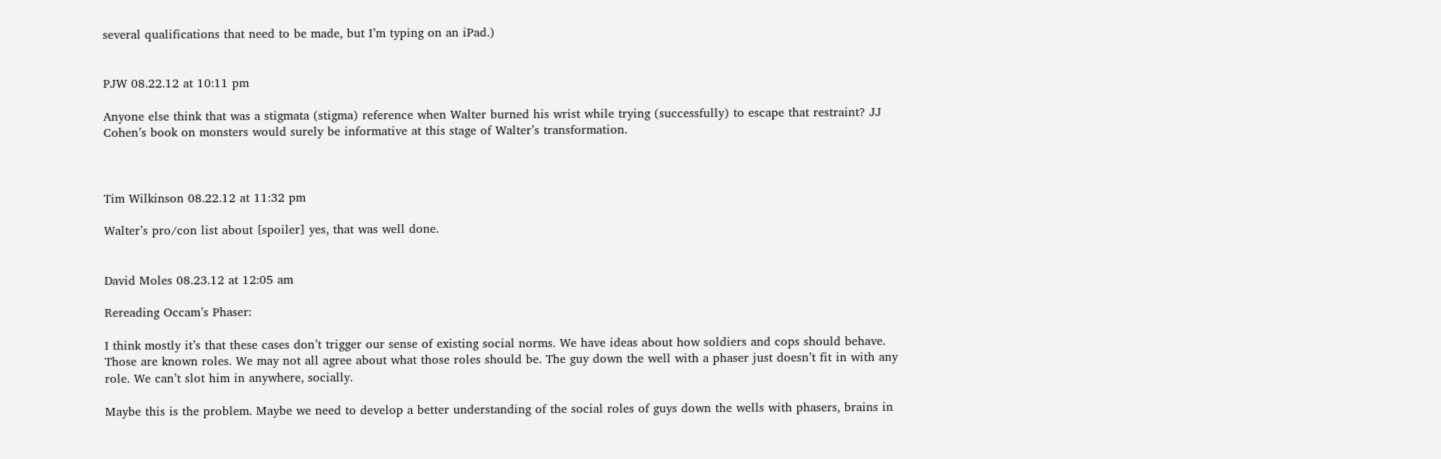several qualifications that need to be made, but I’m typing on an iPad.)


PJW 08.22.12 at 10:11 pm

Anyone else think that was a stigmata (stigma) reference when Walter burned his wrist while trying (successfully) to escape that restraint? JJ Cohen’s book on monsters would surely be informative at this stage of Walter’s transformation.



Tim Wilkinson 08.22.12 at 11:32 pm

Walter’s pro/con list about [spoiler] yes, that was well done.


David Moles 08.23.12 at 12:05 am

Rereading Occam’s Phaser:

I think mostly it’s that these cases don’t trigger our sense of existing social norms. We have ideas about how soldiers and cops should behave. Those are known roles. We may not all agree about what those roles should be. The guy down the well with a phaser just doesn’t fit in with any role. We can’t slot him in anywhere, socially.

Maybe this is the problem. Maybe we need to develop a better understanding of the social roles of guys down the wells with phasers, brains in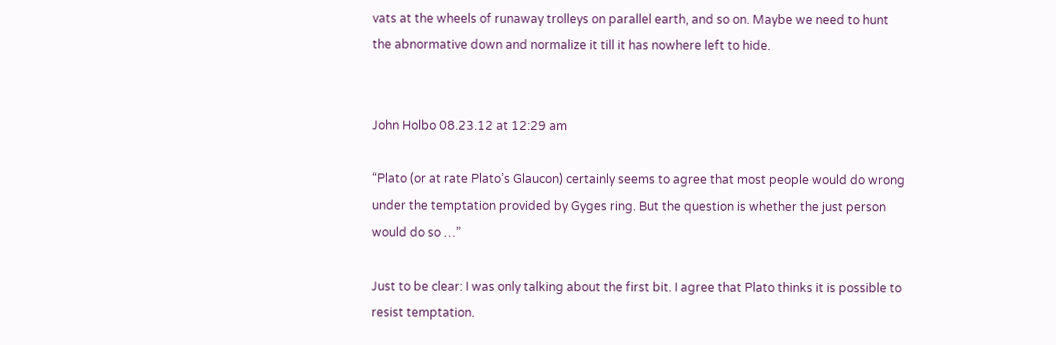vats at the wheels of runaway trolleys on parallel earth, and so on. Maybe we need to hunt the abnormative down and normalize it till it has nowhere left to hide.


John Holbo 08.23.12 at 12:29 am

“Plato (or at rate Plato’s Glaucon) certainly seems to agree that most people would do wrong under the temptation provided by Gyges ring. But the question is whether the just person would do so …”

Just to be clear: I was only talking about the first bit. I agree that Plato thinks it is possible to resist temptation.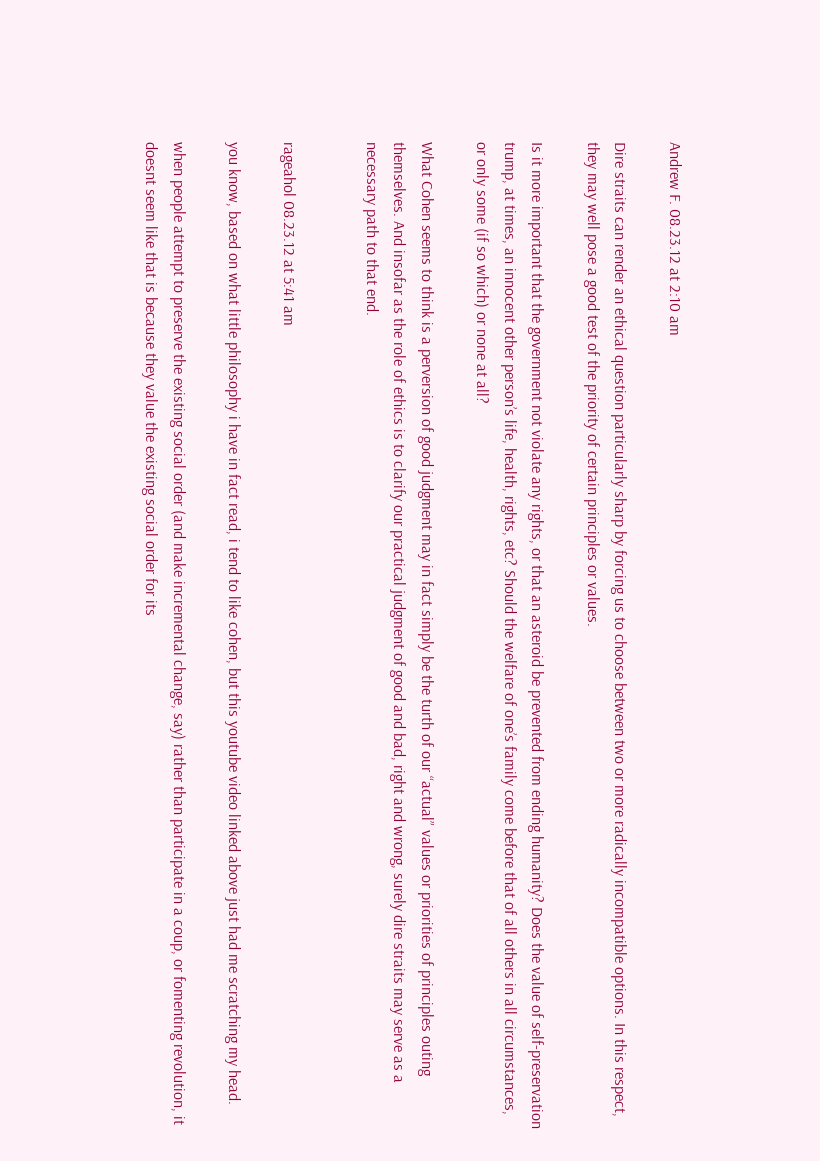Andrew F. 08.23.12 at 2:10 am

Dire straits can render an ethical question particularly sharp by forcing us to choose between two or more radically incompatible options. In this respect, they may well pose a good test of the priority of certain principles or values.

Is it more important that the government not violate any rights, or that an asteroid be prevented from ending humanity? Does the value of self-preservation trump, at times, an innocent other person’s life, health, rights, etc? Should the welfare of one’s family come before that of all others in all circumstances, or only some (if so which) or none at all?

What Cohen seems to think is a perversion of good judgment may in fact simply be the turth of our “actual” values or priorities of principles outing themselves. And insofar as the role of ethics is to clarify our practical judgment of good and bad, right and wrong, surely dire straits may serve as a necessary path to that end.


rageahol 08.23.12 at 5:41 am

you know, based on what little philosophy i have in fact read, i tend to like cohen, but this youtube video linked above just had me scratching my head.

when people attempt to preserve the existing social order (and make incremental change, say) rather than participate in a coup, or fomenting revolution, it doesnt seem like that is because they value the existing social order for its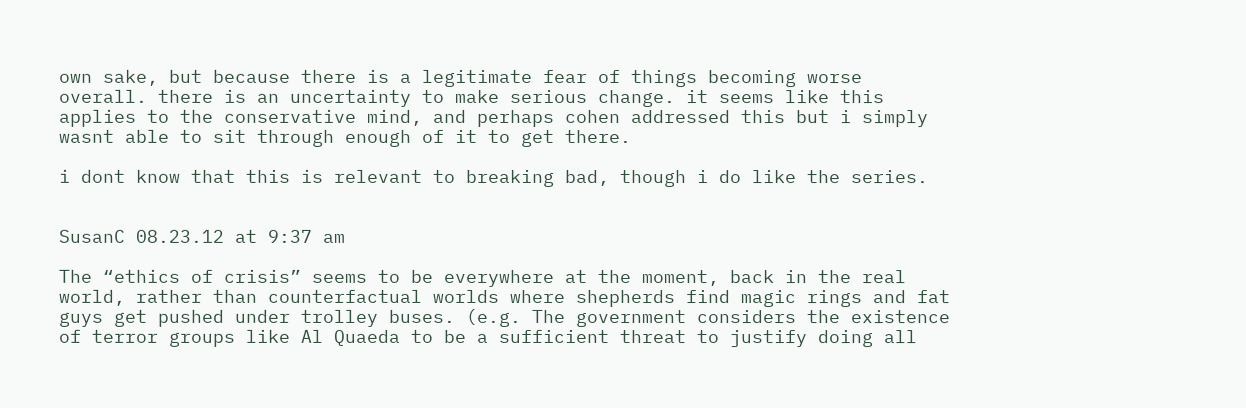own sake, but because there is a legitimate fear of things becoming worse overall. there is an uncertainty to make serious change. it seems like this applies to the conservative mind, and perhaps cohen addressed this but i simply wasnt able to sit through enough of it to get there.

i dont know that this is relevant to breaking bad, though i do like the series.


SusanC 08.23.12 at 9:37 am

The “ethics of crisis” seems to be everywhere at the moment, back in the real world, rather than counterfactual worlds where shepherds find magic rings and fat guys get pushed under trolley buses. (e.g. The government considers the existence of terror groups like Al Quaeda to be a sufficient threat to justify doing all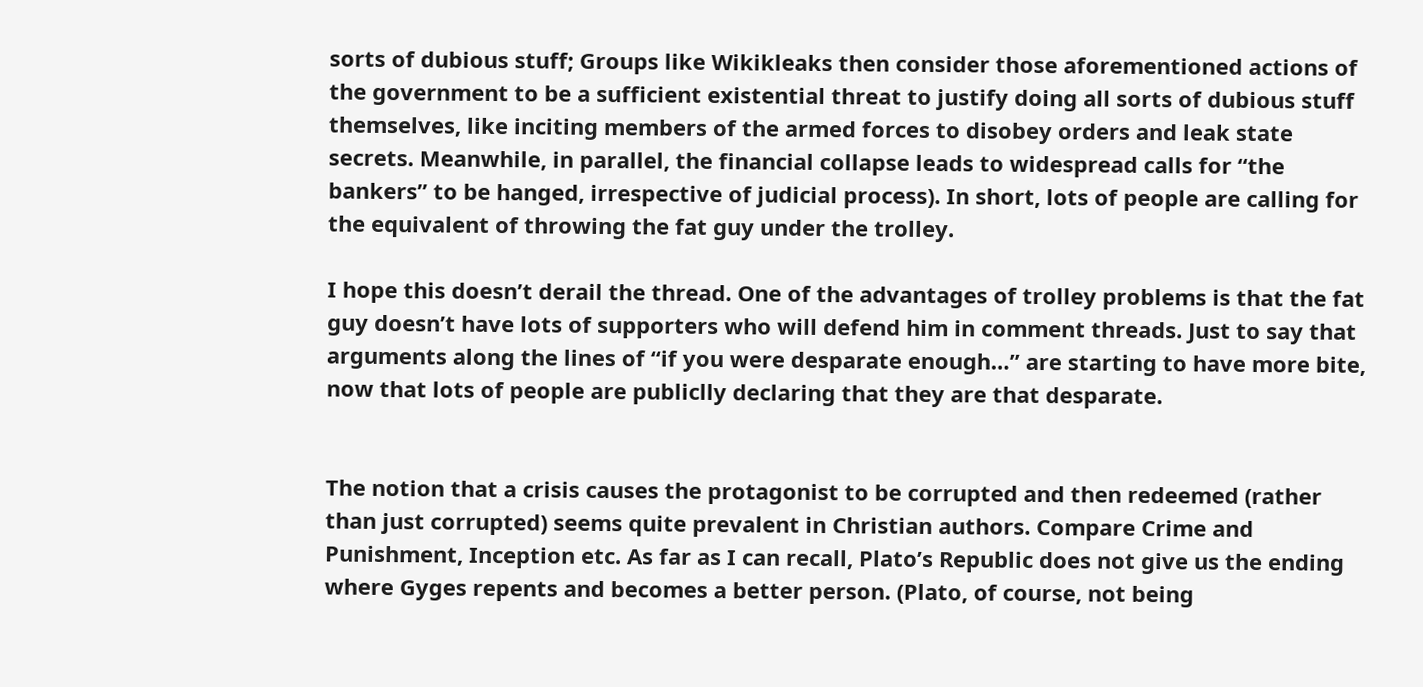sorts of dubious stuff; Groups like Wikikleaks then consider those aforementioned actions of the government to be a sufficient existential threat to justify doing all sorts of dubious stuff themselves, like inciting members of the armed forces to disobey orders and leak state secrets. Meanwhile, in parallel, the financial collapse leads to widespread calls for “the bankers” to be hanged, irrespective of judicial process). In short, lots of people are calling for the equivalent of throwing the fat guy under the trolley.

I hope this doesn’t derail the thread. One of the advantages of trolley problems is that the fat guy doesn’t have lots of supporters who will defend him in comment threads. Just to say that arguments along the lines of “if you were desparate enough…” are starting to have more bite, now that lots of people are publiclly declaring that they are that desparate.


The notion that a crisis causes the protagonist to be corrupted and then redeemed (rather than just corrupted) seems quite prevalent in Christian authors. Compare Crime and Punishment, Inception etc. As far as I can recall, Plato’s Republic does not give us the ending where Gyges repents and becomes a better person. (Plato, of course, not being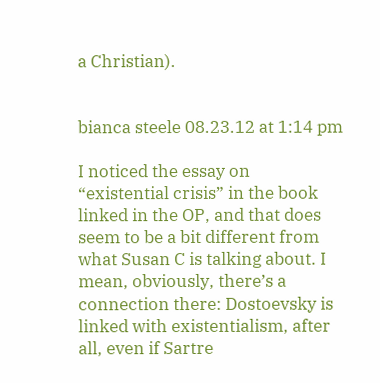a Christian).


bianca steele 08.23.12 at 1:14 pm

I noticed the essay on “existential crisis” in the book linked in the OP, and that does seem to be a bit different from what Susan C is talking about. I mean, obviously, there’s a connection there: Dostoevsky is linked with existentialism, after all, even if Sartre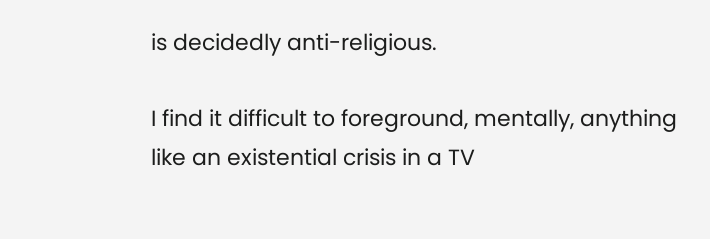is decidedly anti-religious.

I find it difficult to foreground, mentally, anything like an existential crisis in a TV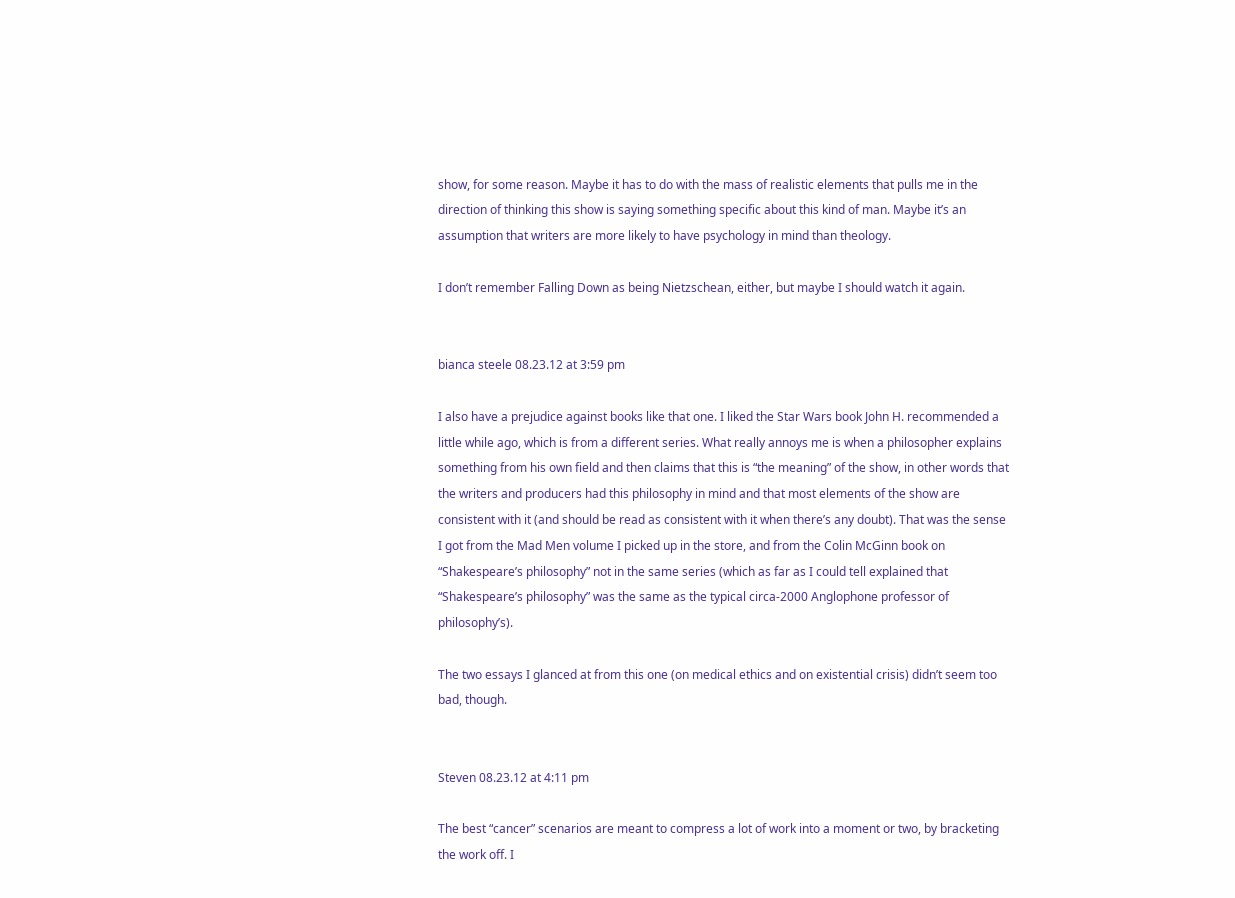show, for some reason. Maybe it has to do with the mass of realistic elements that pulls me in the direction of thinking this show is saying something specific about this kind of man. Maybe it’s an assumption that writers are more likely to have psychology in mind than theology.

I don’t remember Falling Down as being Nietzschean, either, but maybe I should watch it again.


bianca steele 08.23.12 at 3:59 pm

I also have a prejudice against books like that one. I liked the Star Wars book John H. recommended a little while ago, which is from a different series. What really annoys me is when a philosopher explains something from his own field and then claims that this is “the meaning” of the show, in other words that the writers and producers had this philosophy in mind and that most elements of the show are consistent with it (and should be read as consistent with it when there’s any doubt). That was the sense I got from the Mad Men volume I picked up in the store, and from the Colin McGinn book on “Shakespeare’s philosophy” not in the same series (which as far as I could tell explained that “Shakespeare’s philosophy” was the same as the typical circa-2000 Anglophone professor of philosophy’s).

The two essays I glanced at from this one (on medical ethics and on existential crisis) didn’t seem too bad, though.


Steven 08.23.12 at 4:11 pm

The best “cancer” scenarios are meant to compress a lot of work into a moment or two, by bracketing the work off. I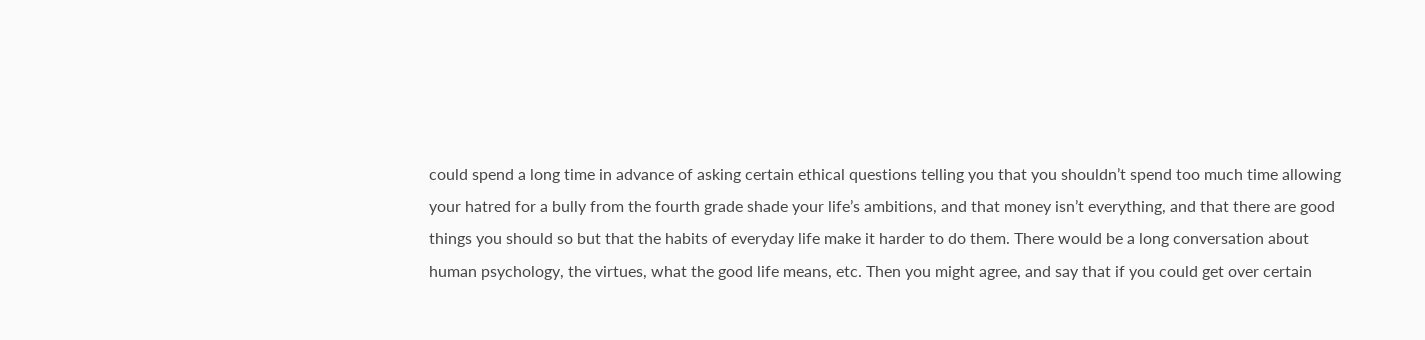could spend a long time in advance of asking certain ethical questions telling you that you shouldn’t spend too much time allowing your hatred for a bully from the fourth grade shade your life’s ambitions, and that money isn’t everything, and that there are good things you should so but that the habits of everyday life make it harder to do them. There would be a long conversation about human psychology, the virtues, what the good life means, etc. Then you might agree, and say that if you could get over certain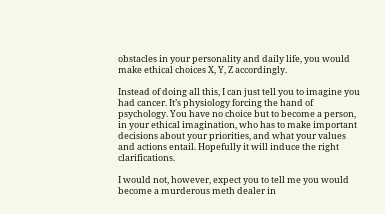obstacles in your personality and daily life, you would make ethical choices X, Y, Z accordingly.

Instead of doing all this, I can just tell you to imagine you had cancer. It’s physiology forcing the hand of psychology. You have no choice but to become a person, in your ethical imagination, who has to make important decisions about your priorities, and what your values and actions entail. Hopefully it will induce the right clarifications.

I would not, however, expect you to tell me you would become a murderous meth dealer in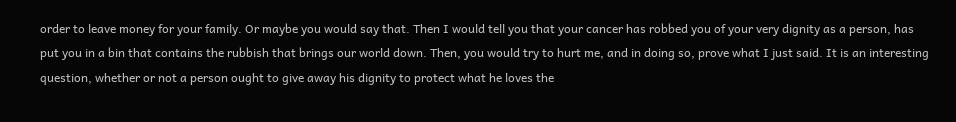order to leave money for your family. Or maybe you would say that. Then I would tell you that your cancer has robbed you of your very dignity as a person, has put you in a bin that contains the rubbish that brings our world down. Then, you would try to hurt me, and in doing so, prove what I just said. It is an interesting question, whether or not a person ought to give away his dignity to protect what he loves the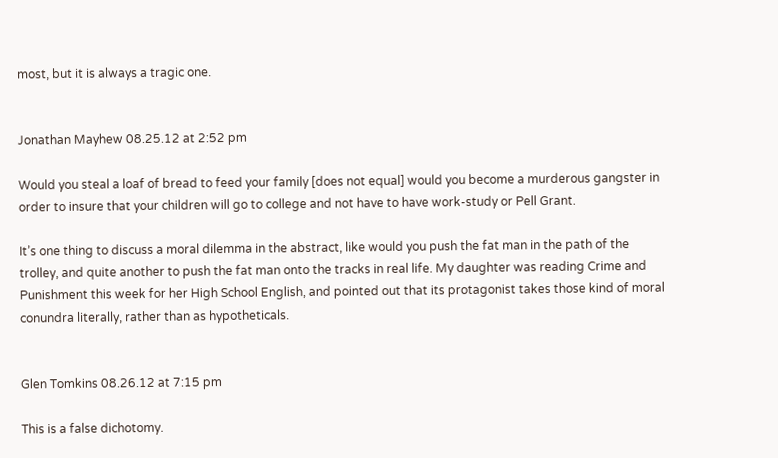most, but it is always a tragic one.


Jonathan Mayhew 08.25.12 at 2:52 pm

Would you steal a loaf of bread to feed your family [does not equal] would you become a murderous gangster in order to insure that your children will go to college and not have to have work-study or Pell Grant.

It’s one thing to discuss a moral dilemma in the abstract, like would you push the fat man in the path of the trolley, and quite another to push the fat man onto the tracks in real life. My daughter was reading Crime and Punishment this week for her High School English, and pointed out that its protagonist takes those kind of moral conundra literally, rather than as hypotheticals.


Glen Tomkins 08.26.12 at 7:15 pm

This is a false dichotomy.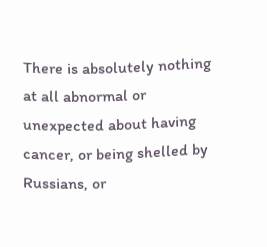There is absolutely nothing at all abnormal or unexpected about having cancer, or being shelled by Russians, or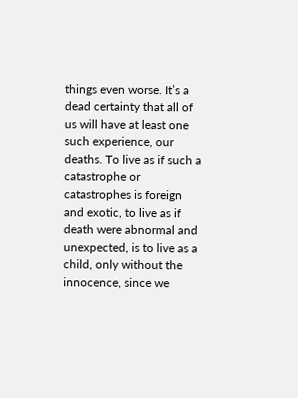things even worse. It’s a dead certainty that all of us will have at least one such experience, our deaths. To live as if such a catastrophe or catastrophes is foreign and exotic, to live as if death were abnormal and unexpected, is to live as a child, only without the innocence, since we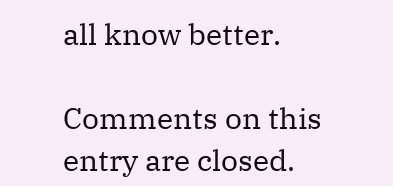all know better.

Comments on this entry are closed.